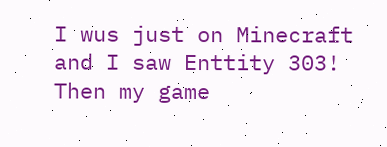I wus just on Minecraft and I saw Enttity 303! Then my game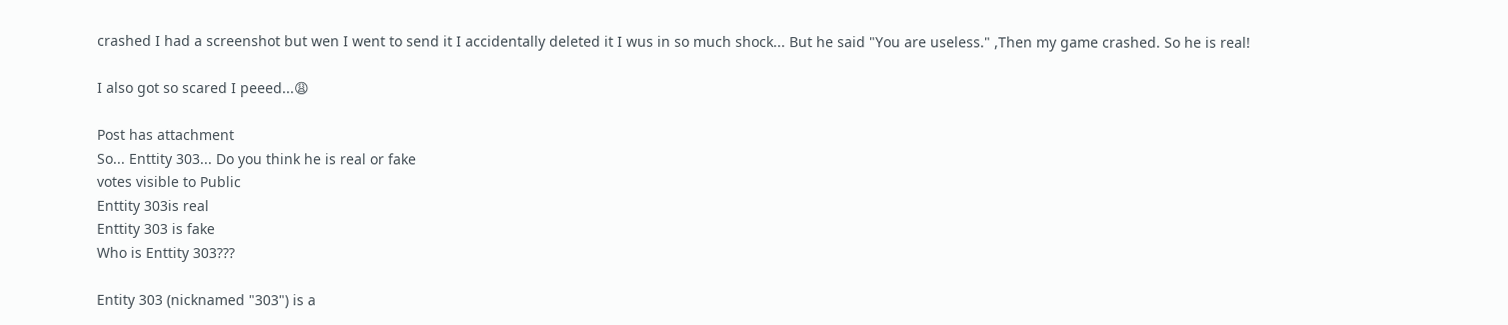crashed I had a screenshot but wen I went to send it I accidentally deleted it I wus in so much shock... But he said "You are useless." ,Then my game crashed. So he is real!

I also got so scared I peeed...😩

Post has attachment
So... Enttity 303... Do you think he is real or fake
votes visible to Public
Enttity 303is real
Enttity 303 is fake
Who is Enttity 303???

Entity 303 (nicknamed "303") is a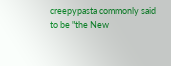creepypasta commonly said to be "the New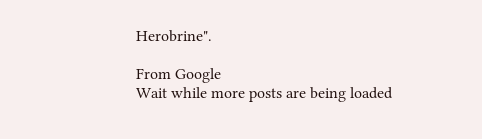Herobrine".

From Google
Wait while more posts are being loaded